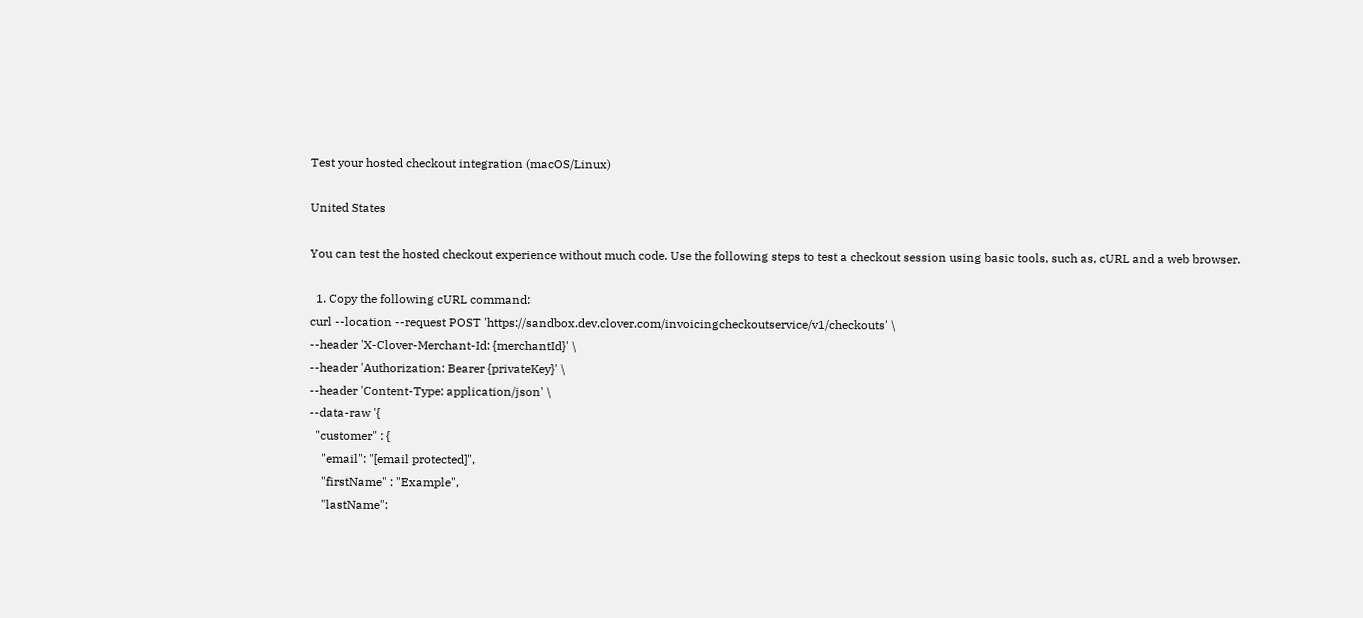Test your hosted checkout integration (macOS/Linux)

United States

You can test the hosted checkout experience without much code. Use the following steps to test a checkout session using basic tools, such as, cURL and a web browser.

  1. Copy the following cURL command:
curl --location --request POST 'https://sandbox.dev.clover.com/invoicingcheckoutservice/v1/checkouts' \
--header 'X-Clover-Merchant-Id: {merchantId}' \
--header 'Authorization: Bearer {privateKey}' \
--header 'Content-Type: application/json' \
--data-raw '{
  "customer" : {
    "email": "[email protected]",
    "firstName" : "Example",
    "lastName":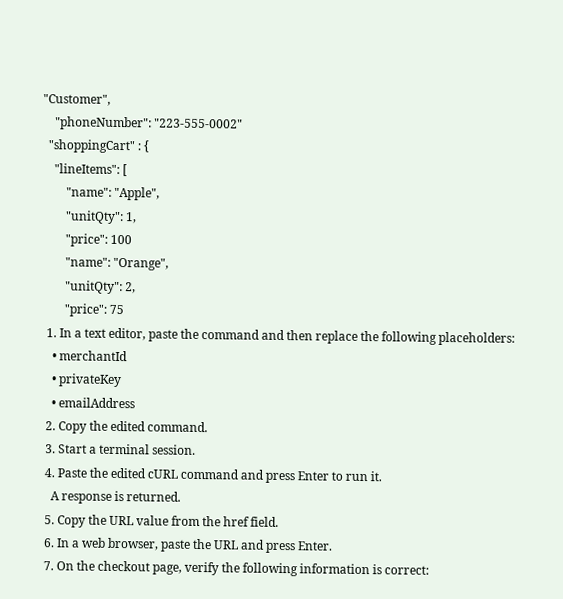"Customer",
    "phoneNumber": "223-555-0002"
  "shoppingCart" : {
    "lineItems": [
        "name": "Apple",
        "unitQty": 1,
        "price": 100
        "name": "Orange",
        "unitQty": 2,
        "price": 75
  1. In a text editor, paste the command and then replace the following placeholders:
    • merchantId
    • privateKey
    • emailAddress
  2. Copy the edited command.
  3. Start a terminal session.
  4. Paste the edited cURL command and press Enter to run it.
    A response is returned.
  5. Copy the URL value from the href field.
  6. In a web browser, paste the URL and press Enter.
  7. On the checkout page, verify the following information is correct: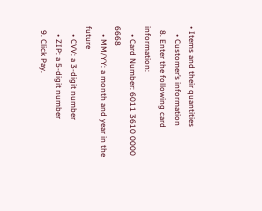• Items and their quantities
    • Customer’s information
  8. Enter the following card information:
    • Card Number: 6011 3610 0000 6668
    • MM/YY: a month and year in the future
    • CVV: a 3-digit number
    • ZIP: a 5-digit number
  9. Click Pay.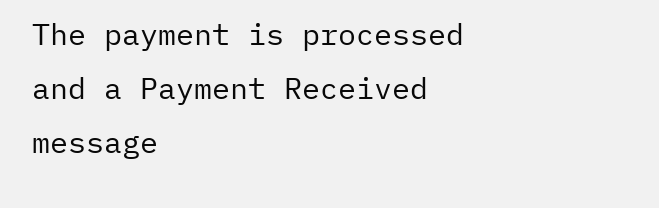The payment is processed and a Payment Received message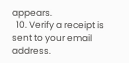appears.
  10. Verify a receipt is sent to your email address.